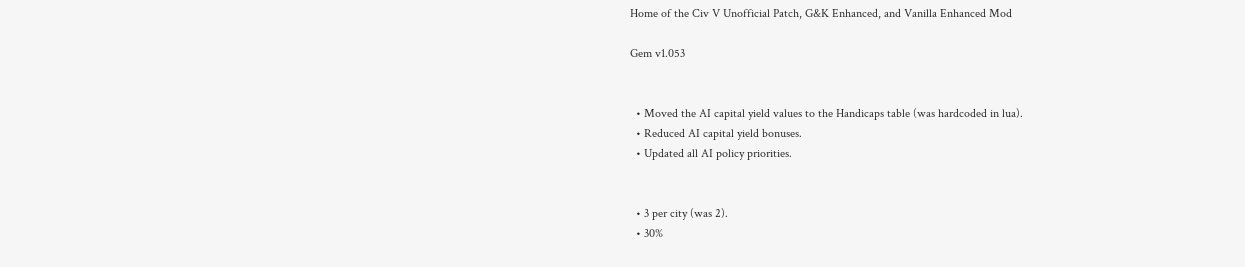Home of the Civ V Unofficial Patch, G&K Enhanced, and Vanilla Enhanced Mod

Gem v1.053


  • Moved the AI capital yield values to the Handicaps table (was hardcoded in lua).
  • Reduced AI capital yield bonuses.
  • Updated all AI policy priorities.


  • 3 per city (was 2).
  • 30%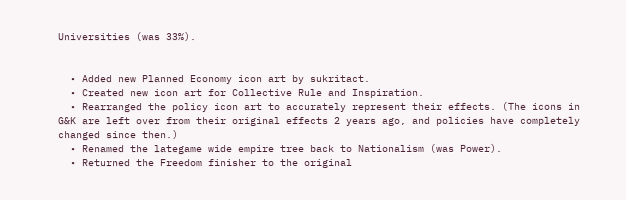Universities (was 33%).


  • Added new Planned Economy icon art by sukritact.
  • Created new icon art for Collective Rule and Inspiration.
  • Rearranged the policy icon art to accurately represent their effects. (The icons in G&K are left over from their original effects 2 years ago, and policies have completely changed since then.)
  • Renamed the lategame wide empire tree back to Nationalism (was Power).
  • Returned the Freedom finisher to the original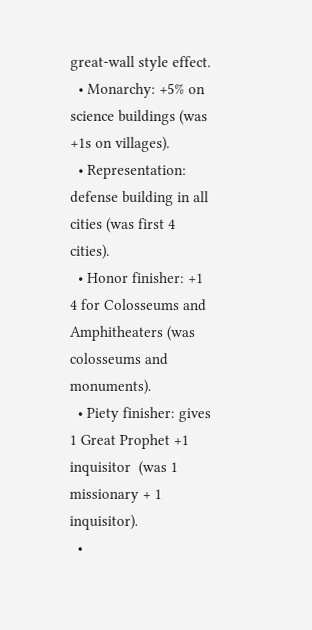great-wall style effect.
  • Monarchy: +5% on science buildings (was +1s on villages).
  • Representation: defense building in all cities (was first 4 cities).
  • Honor finisher: +1 4 for Colosseums and Amphitheaters (was colosseums and monuments).
  • Piety finisher: gives 1 Great Prophet +1 inquisitor  (was 1 missionary + 1 inquisitor).
  •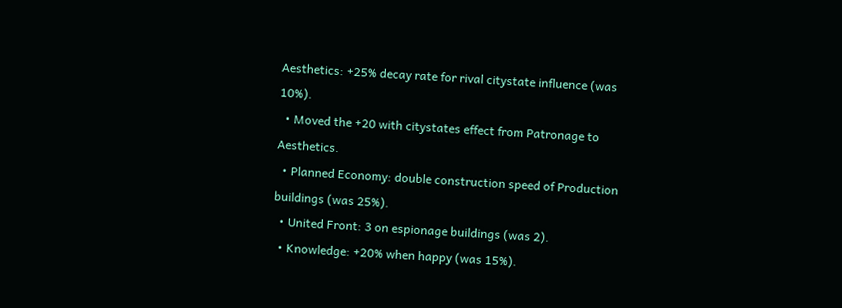Aesthetics: +25% decay rate for rival citystate influence (was 10%).
  • Moved the +20 with citystates effect from Patronage to Aesthetics.
  • Planned Economy: double construction speed of Production buildings (was 25%).
  • United Front: 3 on espionage buildings (was 2).
  • Knowledge: +20% when happy (was 15%).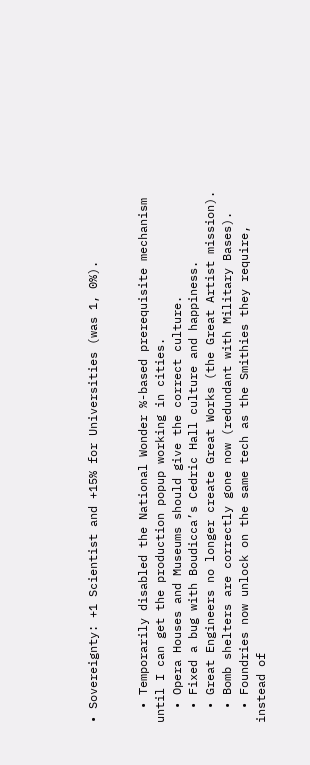• Sovereignty: +1 Scientist and +15% for Universities (was 1, 0%).


  • Temporarily disabled the National Wonder %-based prerequisite mechanism until I can get the production popup working in cities.
  • Opera Houses and Museums should give the correct culture.
  • Fixed a bug with Boudicca’s Cedric Hall culture and happiness.
  • Great Engineers no longer create Great Works (the Great Artist mission).
  • Bomb shelters are correctly gone now (redundant with Military Bases).
  • Foundries now unlock on the same tech as the Smithies they require, instead of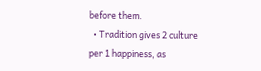before them.
  • Tradition gives 2 culture per 1 happiness, as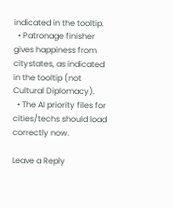indicated in the tooltip.
  • Patronage finisher gives happiness from citystates, as indicated in the tooltip (not Cultural Diplomacy).
  • The AI priority files for cities/techs should load correctly now.

Leave a Reply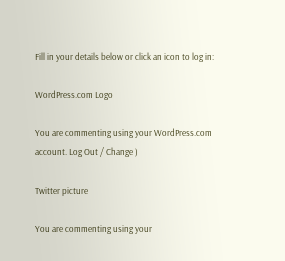Fill in your details below or click an icon to log in:

WordPress.com Logo

You are commenting using your WordPress.com account. Log Out / Change )

Twitter picture

You are commenting using your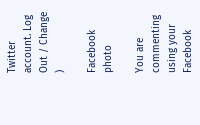Twitter account. Log Out / Change )

Facebook photo

You are commenting using your Facebook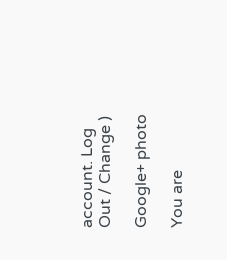account. Log Out / Change )

Google+ photo

You are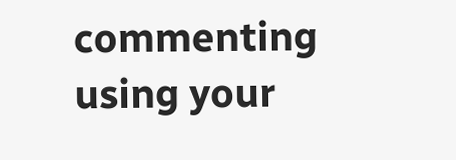commenting using your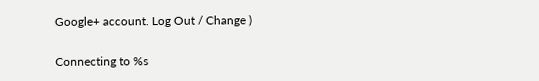Google+ account. Log Out / Change )

Connecting to %s